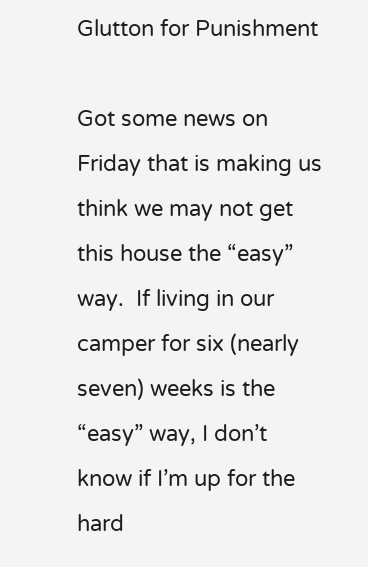Glutton for Punishment

Got some news on Friday that is making us think we may not get this house the “easy” way.  If living in our camper for six (nearly seven) weeks is the “easy” way, I don’t know if I’m up for the hard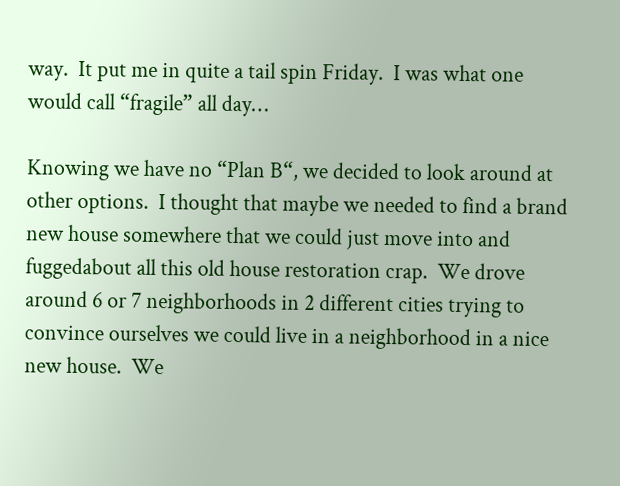way.  It put me in quite a tail spin Friday.  I was what one would call “fragile” all day…

Knowing we have no “Plan B“, we decided to look around at other options.  I thought that maybe we needed to find a brand new house somewhere that we could just move into and fuggedabout all this old house restoration crap.  We drove around 6 or 7 neighborhoods in 2 different cities trying to convince ourselves we could live in a neighborhood in a nice new house.  We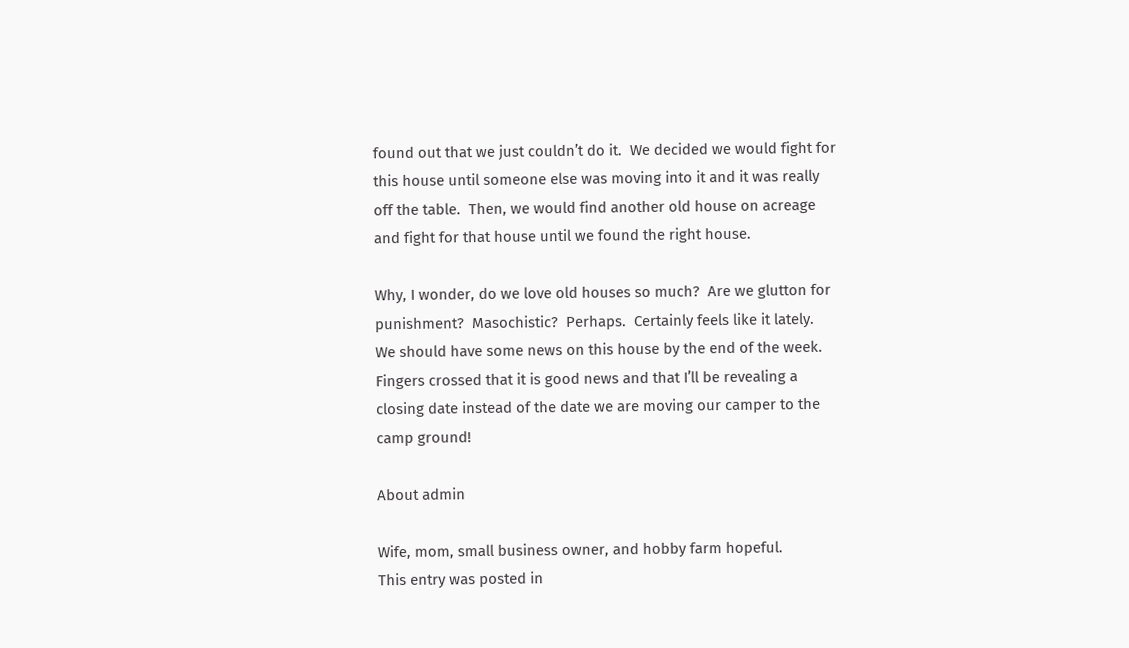found out that we just couldn’t do it.  We decided we would fight for this house until someone else was moving into it and it was really off the table.  Then, we would find another old house on acreage and fight for that house until we found the right house.

Why, I wonder, do we love old houses so much?  Are we glutton for punishment?  Masochistic?  Perhaps.  Certainly feels like it lately.  We should have some news on this house by the end of the week.  Fingers crossed that it is good news and that I’ll be revealing a closing date instead of the date we are moving our camper to the camp ground!

About admin

Wife, mom, small business owner, and hobby farm hopeful.
This entry was posted in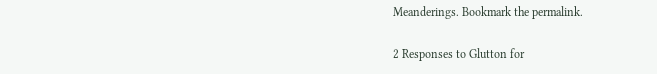Meanderings. Bookmark the permalink.

2 Responses to Glutton for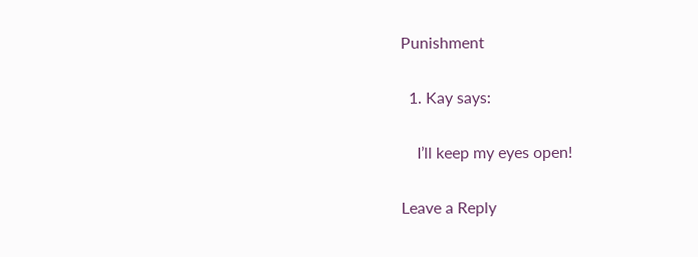Punishment

  1. Kay says:

    I’ll keep my eyes open!

Leave a Reply